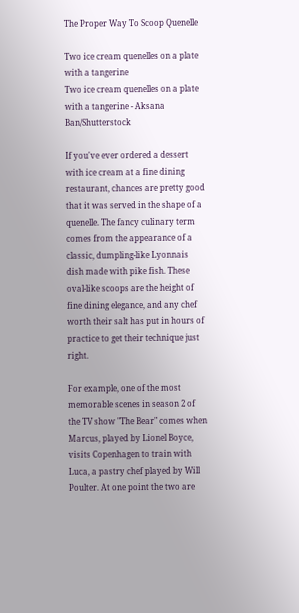The Proper Way To Scoop Quenelle

Two ice cream quenelles on a plate with a tangerine
Two ice cream quenelles on a plate with a tangerine - Aksana Ban/Shutterstock

If you've ever ordered a dessert with ice cream at a fine dining restaurant, chances are pretty good that it was served in the shape of a quenelle. The fancy culinary term comes from the appearance of a classic, dumpling-like Lyonnais dish made with pike fish. These oval-like scoops are the height of fine dining elegance, and any chef worth their salt has put in hours of practice to get their technique just right.

For example, one of the most memorable scenes in season 2 of the TV show "The Bear" comes when Marcus, played by Lionel Boyce, visits Copenhagen to train with Luca, a pastry chef played by Will Poulter. At one point the two are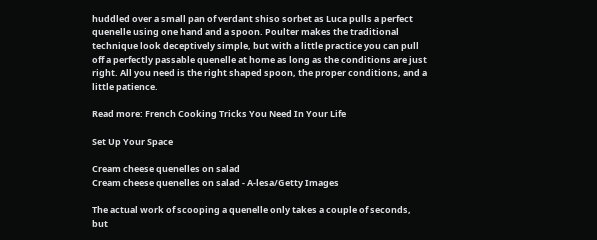huddled over a small pan of verdant shiso sorbet as Luca pulls a perfect quenelle using one hand and a spoon. Poulter makes the traditional technique look deceptively simple, but with a little practice you can pull off a perfectly passable quenelle at home as long as the conditions are just right. All you need is the right shaped spoon, the proper conditions, and a little patience.

Read more: French Cooking Tricks You Need In Your Life

Set Up Your Space

Cream cheese quenelles on salad
Cream cheese quenelles on salad - A-lesa/Getty Images

The actual work of scooping a quenelle only takes a couple of seconds, but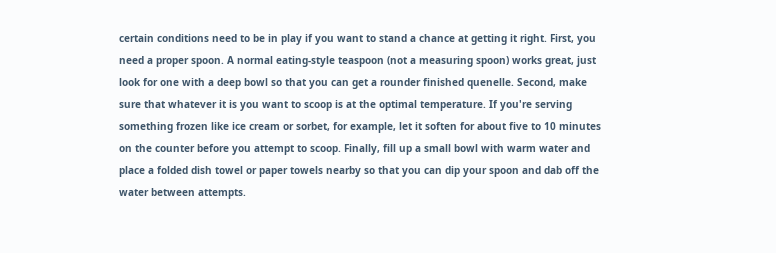certain conditions need to be in play if you want to stand a chance at getting it right. First, you need a proper spoon. A normal eating-style teaspoon (not a measuring spoon) works great, just look for one with a deep bowl so that you can get a rounder finished quenelle. Second, make sure that whatever it is you want to scoop is at the optimal temperature. If you're serving something frozen like ice cream or sorbet, for example, let it soften for about five to 10 minutes on the counter before you attempt to scoop. Finally, fill up a small bowl with warm water and place a folded dish towel or paper towels nearby so that you can dip your spoon and dab off the water between attempts.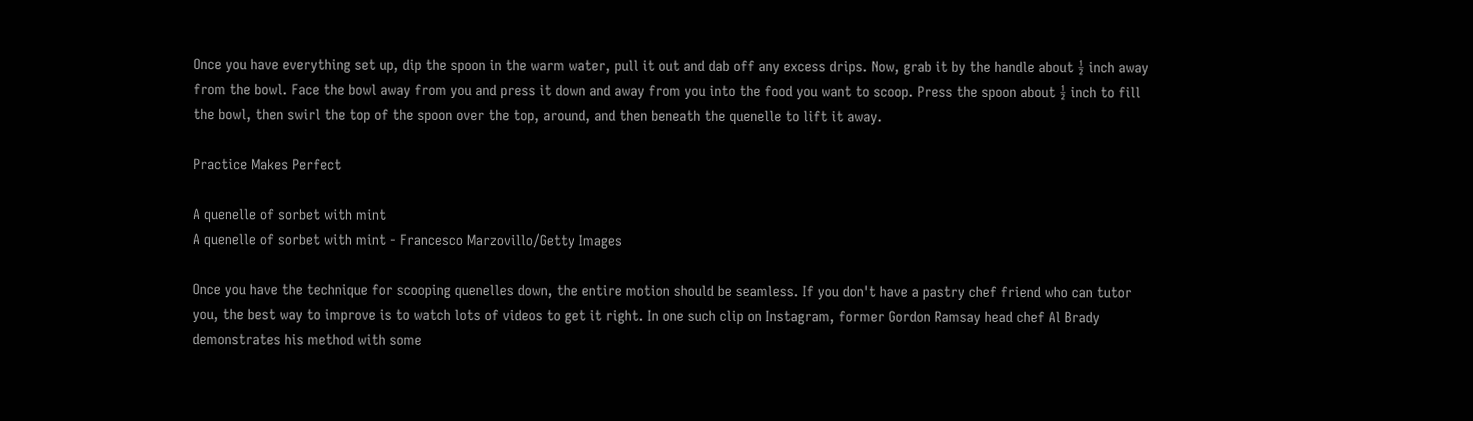Once you have everything set up, dip the spoon in the warm water, pull it out and dab off any excess drips. Now, grab it by the handle about ½ inch away from the bowl. Face the bowl away from you and press it down and away from you into the food you want to scoop. Press the spoon about ½ inch to fill the bowl, then swirl the top of the spoon over the top, around, and then beneath the quenelle to lift it away.

Practice Makes Perfect

A quenelle of sorbet with mint
A quenelle of sorbet with mint - Francesco Marzovillo/Getty Images

Once you have the technique for scooping quenelles down, the entire motion should be seamless. If you don't have a pastry chef friend who can tutor you, the best way to improve is to watch lots of videos to get it right. In one such clip on Instagram, former Gordon Ramsay head chef Al Brady demonstrates his method with some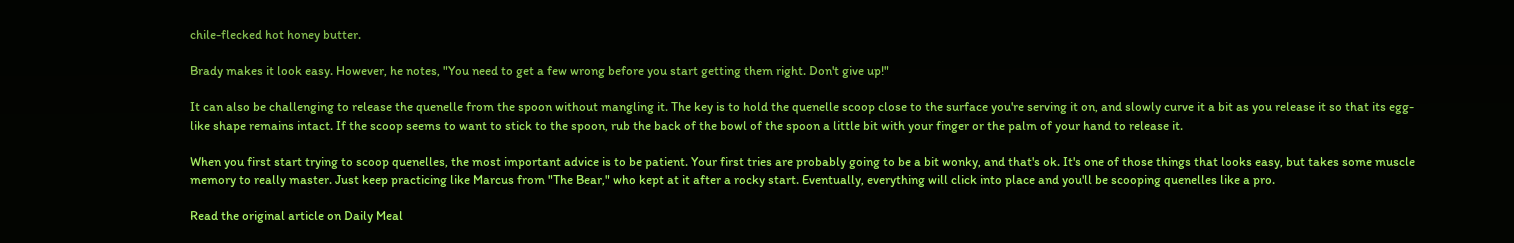chile-flecked hot honey butter.

Brady makes it look easy. However, he notes, "You need to get a few wrong before you start getting them right. Don't give up!"

It can also be challenging to release the quenelle from the spoon without mangling it. The key is to hold the quenelle scoop close to the surface you're serving it on, and slowly curve it a bit as you release it so that its egg-like shape remains intact. If the scoop seems to want to stick to the spoon, rub the back of the bowl of the spoon a little bit with your finger or the palm of your hand to release it.

When you first start trying to scoop quenelles, the most important advice is to be patient. Your first tries are probably going to be a bit wonky, and that's ok. It's one of those things that looks easy, but takes some muscle memory to really master. Just keep practicing like Marcus from "The Bear," who kept at it after a rocky start. Eventually, everything will click into place and you'll be scooping quenelles like a pro.

Read the original article on Daily Meal